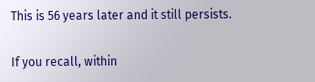This is 56 years later and it still persists.

If you recall, within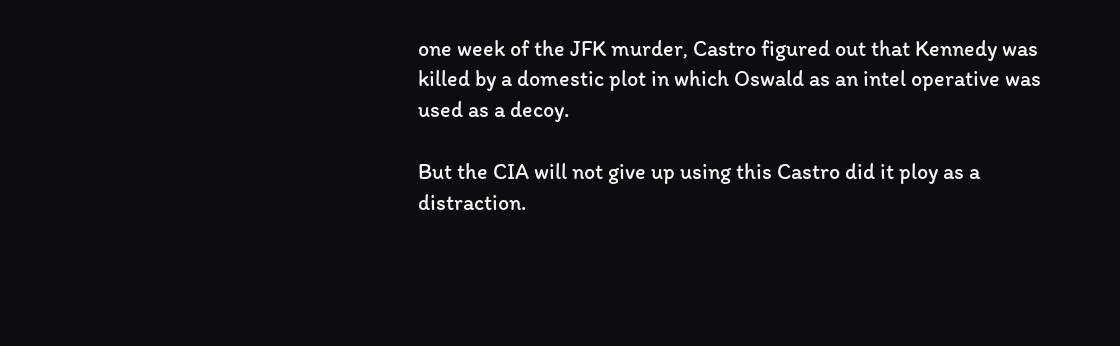one week of the JFK murder, Castro figured out that Kennedy was killed by a domestic plot in which Oswald as an intel operative was used as a decoy.

But the CIA will not give up using this Castro did it ploy as a distraction.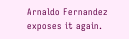Arnaldo Fernandez exposes it again.